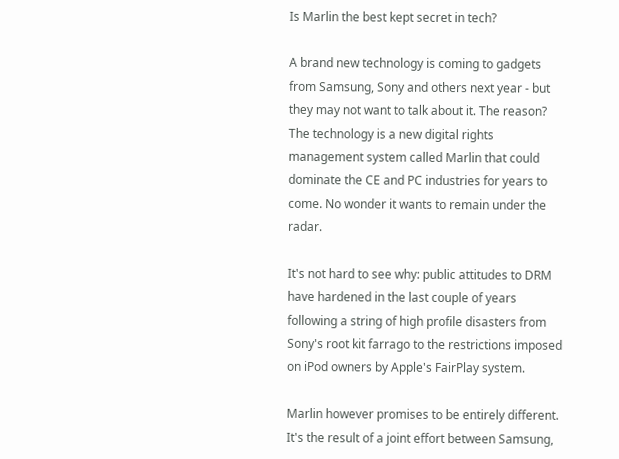Is Marlin the best kept secret in tech?

A brand new technology is coming to gadgets from Samsung, Sony and others next year - but they may not want to talk about it. The reason? The technology is a new digital rights management system called Marlin that could dominate the CE and PC industries for years to come. No wonder it wants to remain under the radar.

It's not hard to see why: public attitudes to DRM have hardened in the last couple of years following a string of high profile disasters from Sony's root kit farrago to the restrictions imposed on iPod owners by Apple's FairPlay system.

Marlin however promises to be entirely different. It's the result of a joint effort between Samsung,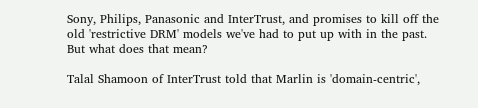Sony, Philips, Panasonic and InterTrust, and promises to kill off the old 'restrictive DRM' models we've had to put up with in the past. But what does that mean?

Talal Shamoon of InterTrust told that Marlin is 'domain-centric',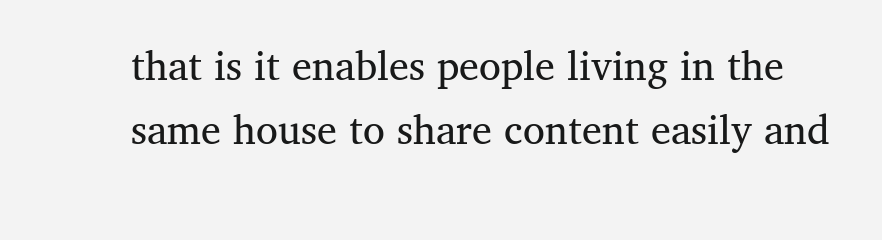that is it enables people living in the same house to share content easily and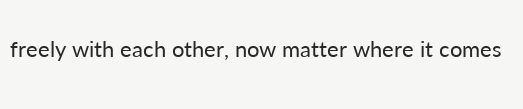freely with each other, now matter where it comes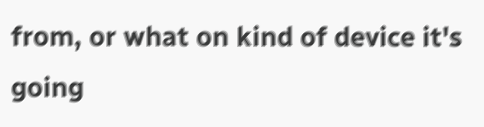from, or what on kind of device it's going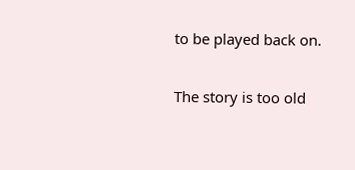to be played back on.

The story is too old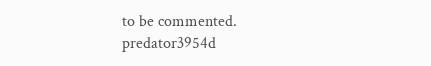to be commented.
predator3954d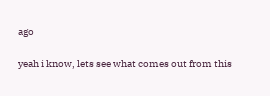ago

yeah i know, lets see what comes out from this